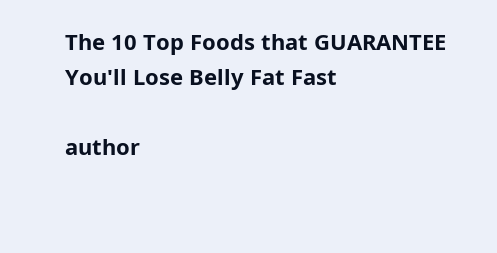The 10 Top Foods that GUARANTEE You'll Lose Belly Fat Fast

author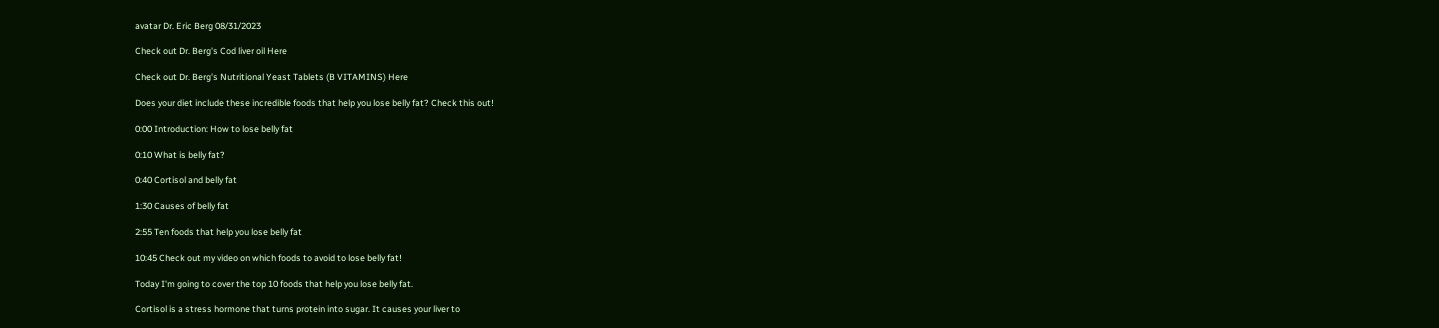avatar Dr. Eric Berg 08/31/2023

Check out Dr. Berg's Cod liver oil Here

Check out Dr. Berg's Nutritional Yeast Tablets (B VITAMINS) Here

Does your diet include these incredible foods that help you lose belly fat? Check this out!

0:00 Introduction: How to lose belly fat

0:10 What is belly fat?

0:40 Cortisol and belly fat

1:30 Causes of belly fat

2:55 Ten foods that help you lose belly fat

10:45 Check out my video on which foods to avoid to lose belly fat!

Today I'm going to cover the top 10 foods that help you lose belly fat.

Cortisol is a stress hormone that turns protein into sugar. It causes your liver to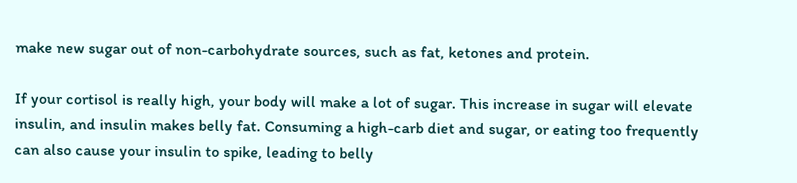make new sugar out of non-carbohydrate sources, such as fat, ketones and protein.

If your cortisol is really high, your body will make a lot of sugar. This increase in sugar will elevate insulin, and insulin makes belly fat. Consuming a high-carb diet and sugar, or eating too frequently can also cause your insulin to spike, leading to belly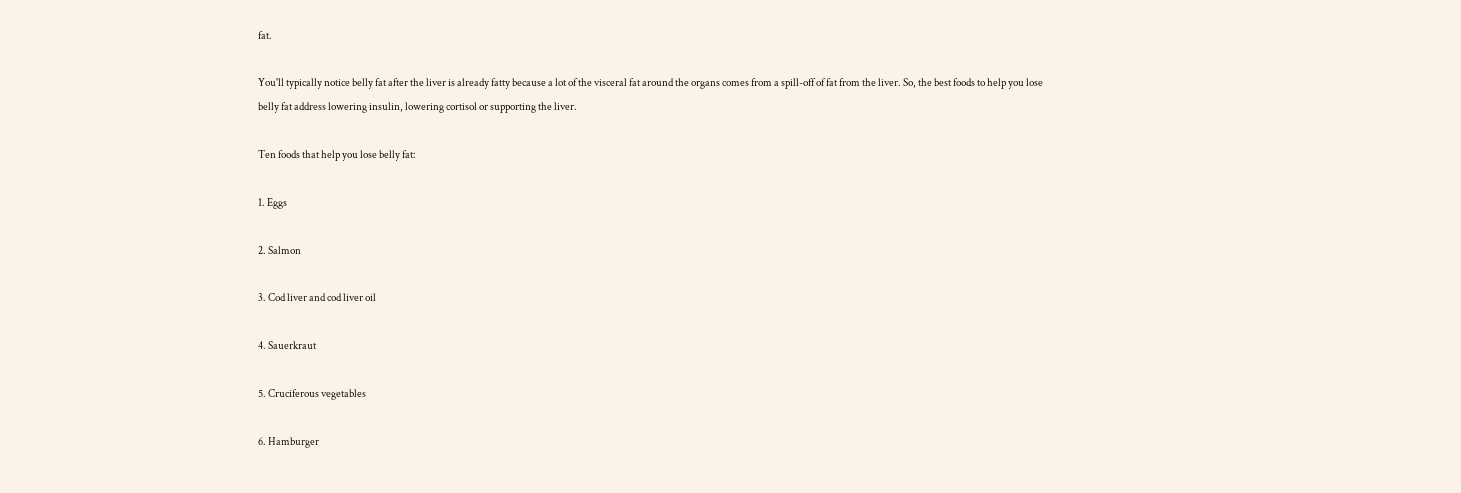fat.

You'll typically notice belly fat after the liver is already fatty because a lot of the visceral fat around the organs comes from a spill-off of fat from the liver. So, the best foods to help you lose belly fat address lowering insulin, lowering cortisol or supporting the liver.

Ten foods that help you lose belly fat:

1. Eggs

2. Salmon

3. Cod liver and cod liver oil

4. Sauerkraut

5. Cruciferous vegetables

6. Hamburger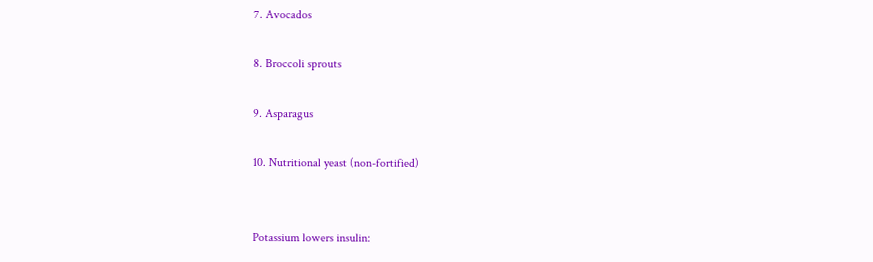7. Avocados

8. Broccoli sprouts

9. Asparagus

10. Nutritional yeast (non-fortified)


Potassium lowers insulin: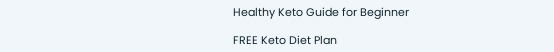Healthy Keto Guide for Beginner

FREE Keto Diet Plan